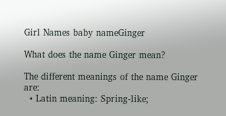Girl Names baby nameGinger

What does the name Ginger mean?

The different meanings of the name Ginger are:
  • Latin meaning: Spring-like;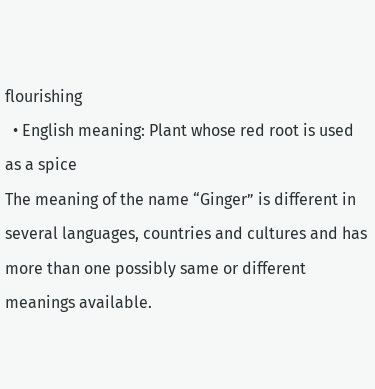flourishing
  • English meaning: Plant whose red root is used as a spice
The meaning of the name “Ginger” is different in several languages, countries and cultures and has more than one possibly same or different meanings available.